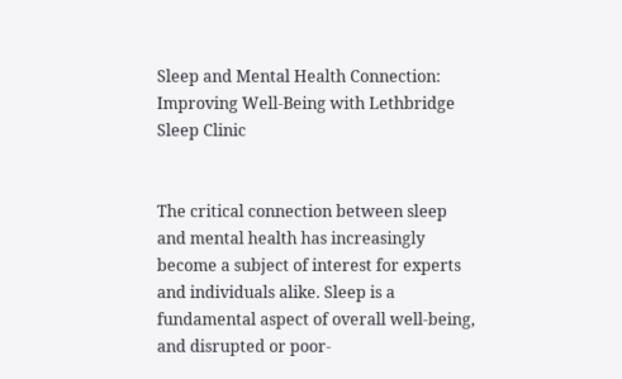Sleep and Mental Health Connection: Improving Well-Being with Lethbridge Sleep Clinic


The critical connection between sleep and mental health has increasingly become a subject of interest for experts and individuals alike. Sleep is a fundamental aspect of overall well-being, and disrupted or poor-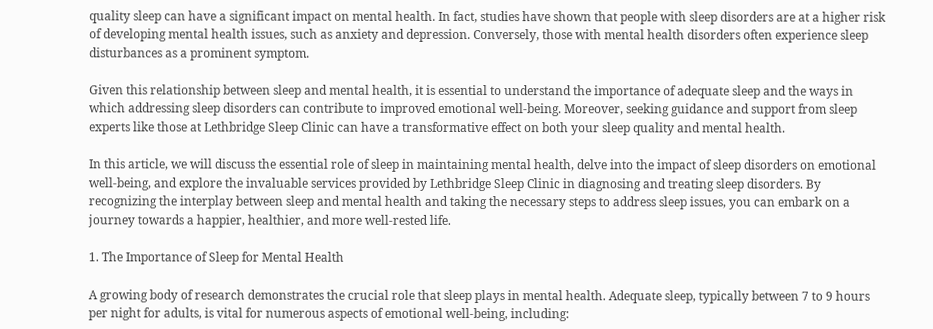quality sleep can have a significant impact on mental health. In fact, studies have shown that people with sleep disorders are at a higher risk of developing mental health issues, such as anxiety and depression. Conversely, those with mental health disorders often experience sleep disturbances as a prominent symptom.

Given this relationship between sleep and mental health, it is essential to understand the importance of adequate sleep and the ways in which addressing sleep disorders can contribute to improved emotional well-being. Moreover, seeking guidance and support from sleep experts like those at Lethbridge Sleep Clinic can have a transformative effect on both your sleep quality and mental health.

In this article, we will discuss the essential role of sleep in maintaining mental health, delve into the impact of sleep disorders on emotional well-being, and explore the invaluable services provided by Lethbridge Sleep Clinic in diagnosing and treating sleep disorders. By recognizing the interplay between sleep and mental health and taking the necessary steps to address sleep issues, you can embark on a journey towards a happier, healthier, and more well-rested life.

1. The Importance of Sleep for Mental Health

A growing body of research demonstrates the crucial role that sleep plays in mental health. Adequate sleep, typically between 7 to 9 hours per night for adults, is vital for numerous aspects of emotional well-being, including: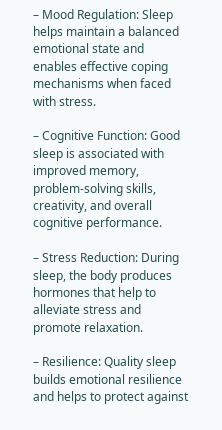– Mood Regulation: Sleep helps maintain a balanced emotional state and enables effective coping mechanisms when faced with stress.

– Cognitive Function: Good sleep is associated with improved memory, problem-solving skills, creativity, and overall cognitive performance.

– Stress Reduction: During sleep, the body produces hormones that help to alleviate stress and promote relaxation.

– Resilience: Quality sleep builds emotional resilience and helps to protect against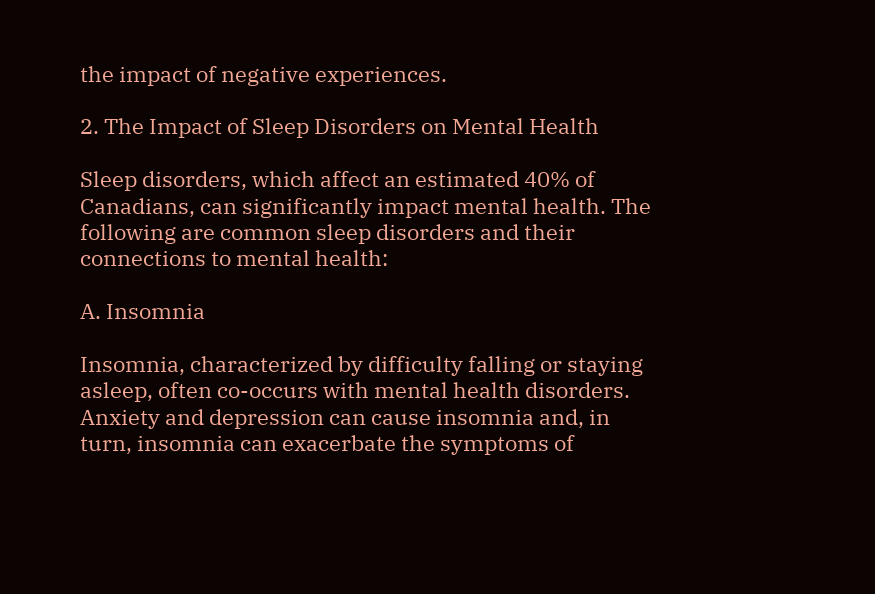the impact of negative experiences.

2. The Impact of Sleep Disorders on Mental Health

Sleep disorders, which affect an estimated 40% of Canadians, can significantly impact mental health. The following are common sleep disorders and their connections to mental health:

A. Insomnia

Insomnia, characterized by difficulty falling or staying asleep, often co-occurs with mental health disorders. Anxiety and depression can cause insomnia and, in turn, insomnia can exacerbate the symptoms of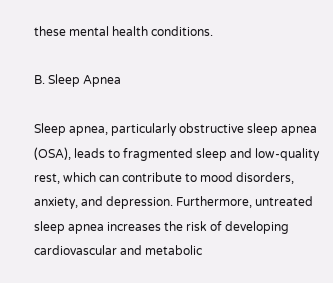these mental health conditions.

B. Sleep Apnea

Sleep apnea, particularly obstructive sleep apnea (OSA), leads to fragmented sleep and low-quality rest, which can contribute to mood disorders, anxiety, and depression. Furthermore, untreated sleep apnea increases the risk of developing cardiovascular and metabolic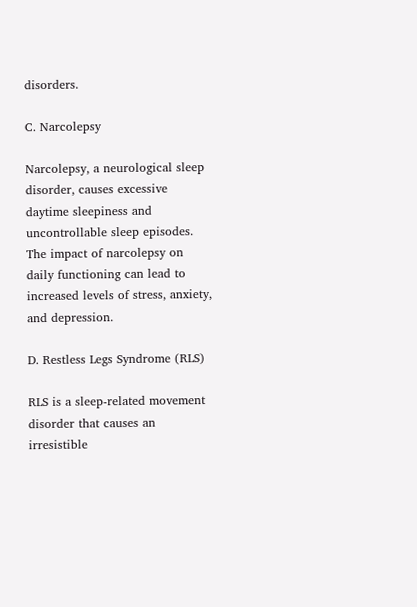disorders.

C. Narcolepsy

Narcolepsy, a neurological sleep disorder, causes excessive daytime sleepiness and uncontrollable sleep episodes. The impact of narcolepsy on daily functioning can lead to increased levels of stress, anxiety, and depression.

D. Restless Legs Syndrome (RLS)

RLS is a sleep-related movement disorder that causes an irresistible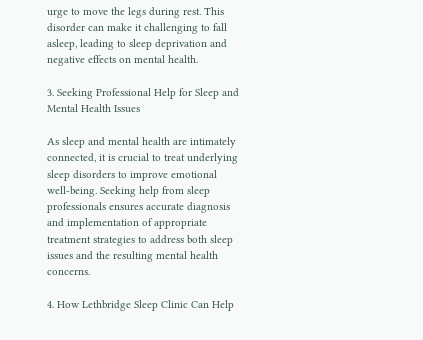urge to move the legs during rest. This disorder can make it challenging to fall asleep, leading to sleep deprivation and negative effects on mental health.

3. Seeking Professional Help for Sleep and Mental Health Issues

As sleep and mental health are intimately connected, it is crucial to treat underlying sleep disorders to improve emotional well-being. Seeking help from sleep professionals ensures accurate diagnosis and implementation of appropriate treatment strategies to address both sleep issues and the resulting mental health concerns.

4. How Lethbridge Sleep Clinic Can Help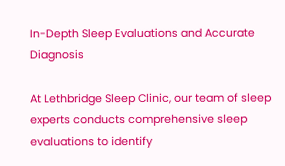In-Depth Sleep Evaluations and Accurate Diagnosis

At Lethbridge Sleep Clinic, our team of sleep experts conducts comprehensive sleep evaluations to identify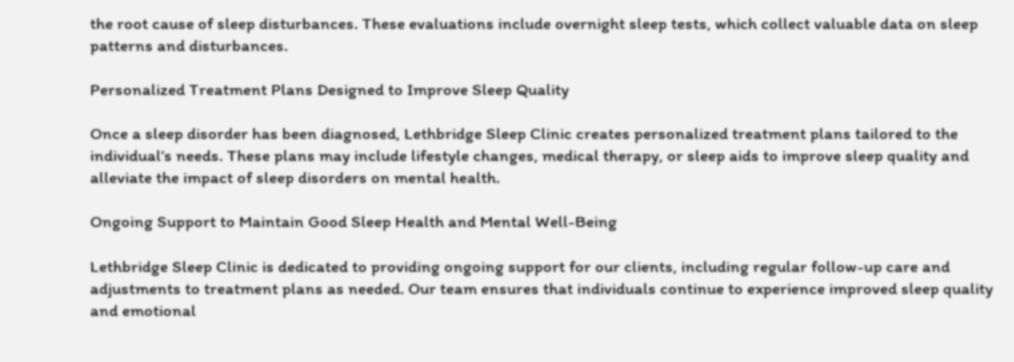the root cause of sleep disturbances. These evaluations include overnight sleep tests, which collect valuable data on sleep patterns and disturbances.

Personalized Treatment Plans Designed to Improve Sleep Quality

Once a sleep disorder has been diagnosed, Lethbridge Sleep Clinic creates personalized treatment plans tailored to the individual’s needs. These plans may include lifestyle changes, medical therapy, or sleep aids to improve sleep quality and alleviate the impact of sleep disorders on mental health.

Ongoing Support to Maintain Good Sleep Health and Mental Well-Being

Lethbridge Sleep Clinic is dedicated to providing ongoing support for our clients, including regular follow-up care and adjustments to treatment plans as needed. Our team ensures that individuals continue to experience improved sleep quality and emotional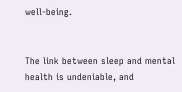well-being.


The link between sleep and mental health is undeniable, and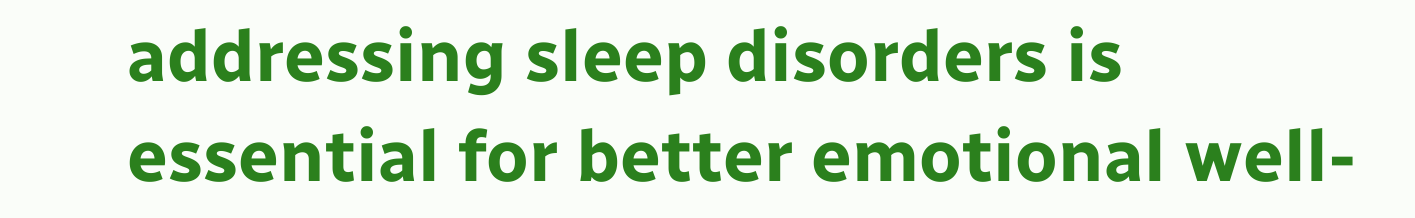addressing sleep disorders is essential for better emotional well-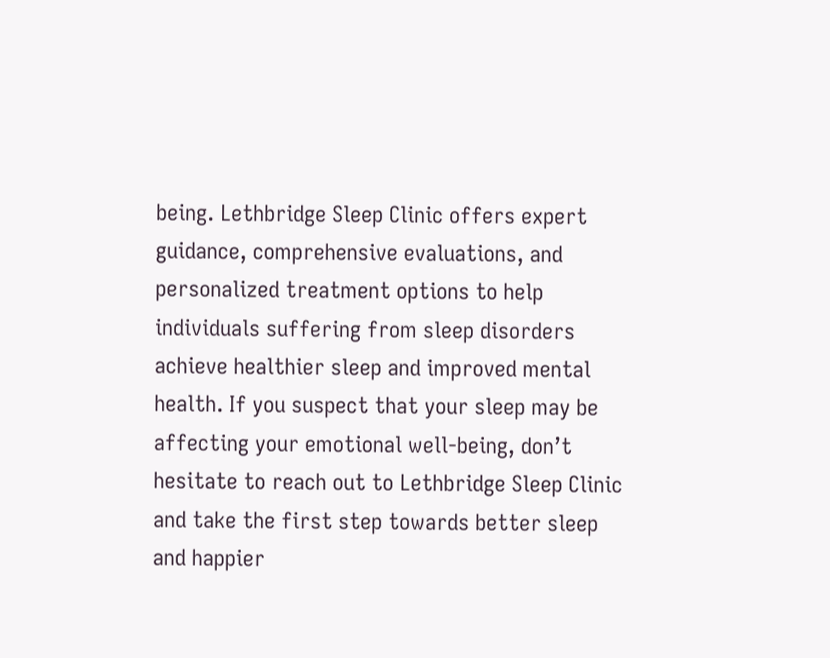being. Lethbridge Sleep Clinic offers expert guidance, comprehensive evaluations, and personalized treatment options to help individuals suffering from sleep disorders achieve healthier sleep and improved mental health. If you suspect that your sleep may be affecting your emotional well-being, don’t hesitate to reach out to Lethbridge Sleep Clinic and take the first step towards better sleep and happier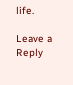life.

Leave a Reply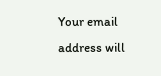Your email address will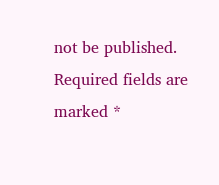not be published. Required fields are marked *